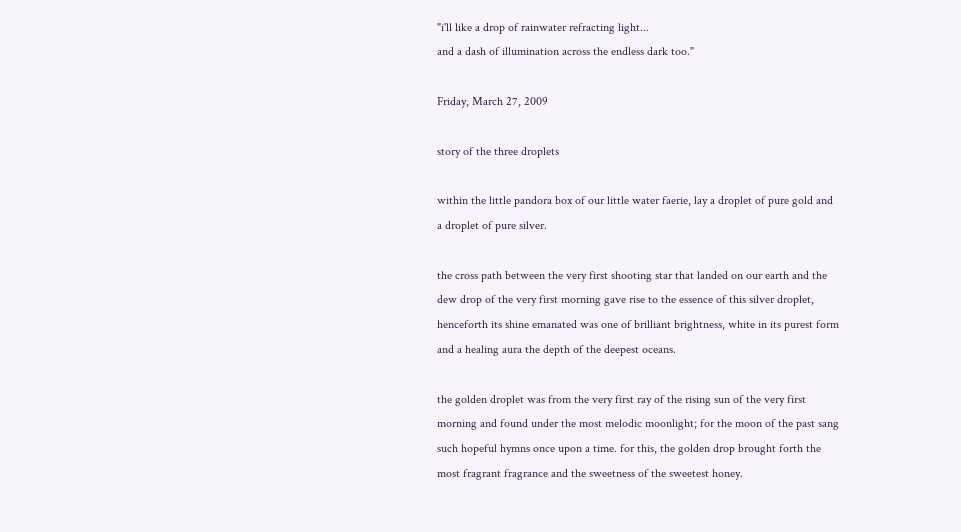"i'll like a drop of rainwater refracting light...
and a dash of illumination across the endless dark too."

Friday, March 27, 2009

story of the three droplets

within the little pandora box of our little water faerie, lay a droplet of pure gold and a droplet of pure silver.

the cross path between the very first shooting star that landed on our earth and the dew drop of the very first morning gave rise to the essence of this silver droplet, henceforth its shine emanated was one of brilliant brightness, white in its purest form and a healing aura the depth of the deepest oceans.

the golden droplet was from the very first ray of the rising sun of the very first morning and found under the most melodic moonlight; for the moon of the past sang such hopeful hymns once upon a time. for this, the golden drop brought forth the most fragrant fragrance and the sweetness of the sweetest honey.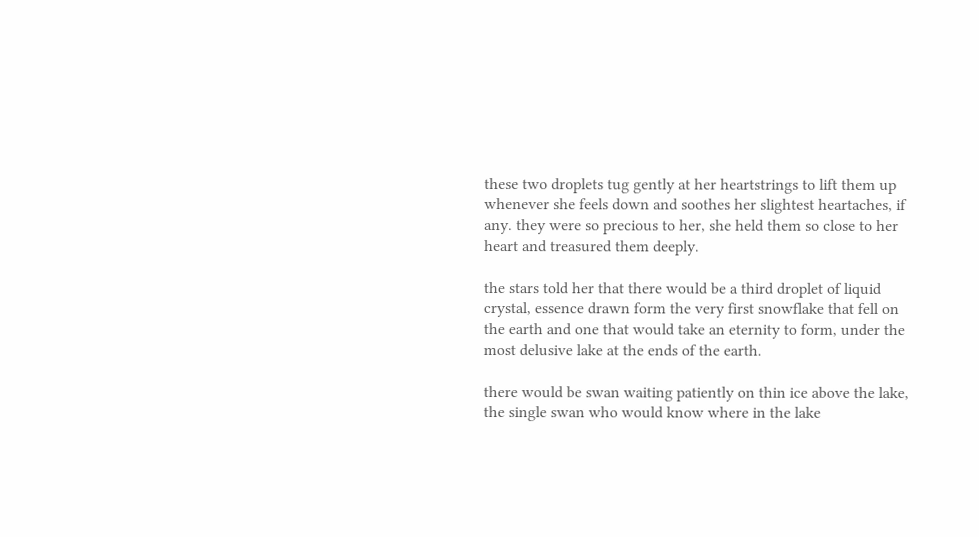these two droplets tug gently at her heartstrings to lift them up whenever she feels down and soothes her slightest heartaches, if any. they were so precious to her, she held them so close to her heart and treasured them deeply.

the stars told her that there would be a third droplet of liquid crystal, essence drawn form the very first snowflake that fell on the earth and one that would take an eternity to form, under the most delusive lake at the ends of the earth.

there would be swan waiting patiently on thin ice above the lake, the single swan who would know where in the lake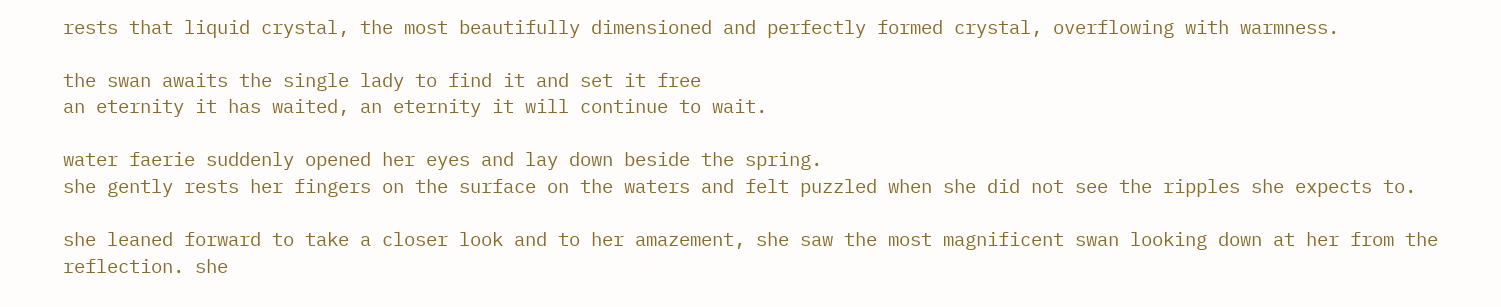rests that liquid crystal, the most beautifully dimensioned and perfectly formed crystal, overflowing with warmness.

the swan awaits the single lady to find it and set it free
an eternity it has waited, an eternity it will continue to wait.

water faerie suddenly opened her eyes and lay down beside the spring.
she gently rests her fingers on the surface on the waters and felt puzzled when she did not see the ripples she expects to.

she leaned forward to take a closer look and to her amazement, she saw the most magnificent swan looking down at her from the reflection. she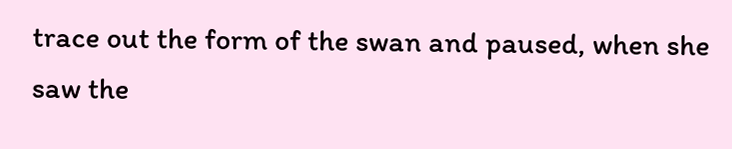trace out the form of the swan and paused, when she saw the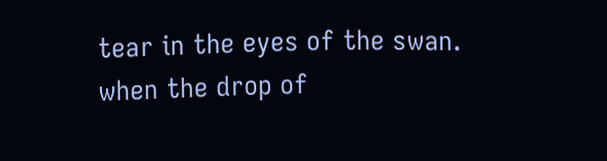tear in the eyes of the swan. when the drop of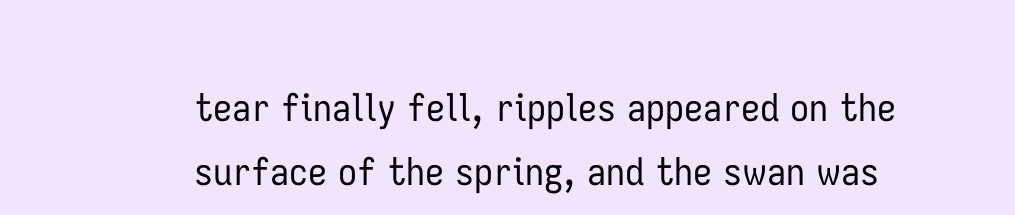tear finally fell, ripples appeared on the surface of the spring, and the swan was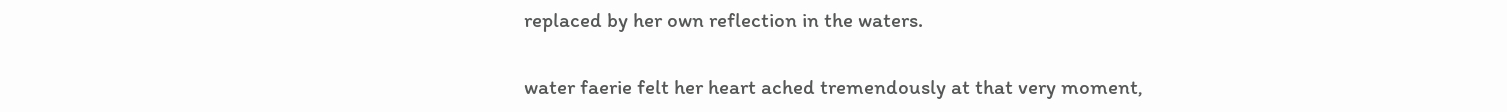replaced by her own reflection in the waters.

water faerie felt her heart ached tremendously at that very moment,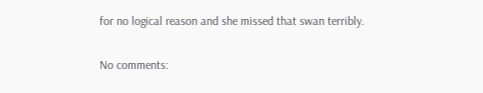for no logical reason and she missed that swan terribly.

No comments: